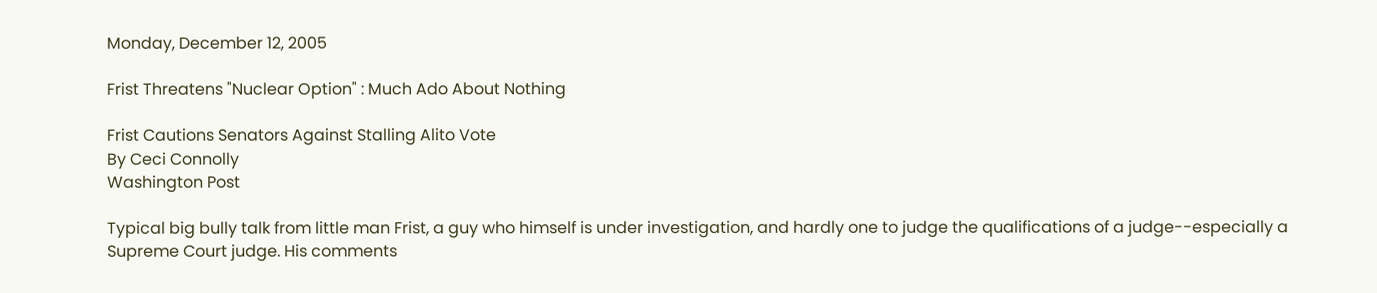Monday, December 12, 2005

Frist Threatens "Nuclear Option" : Much Ado About Nothing

Frist Cautions Senators Against Stalling Alito Vote
By Ceci Connolly
Washington Post

Typical big bully talk from little man Frist, a guy who himself is under investigation, and hardly one to judge the qualifications of a judge--especially a Supreme Court judge. His comments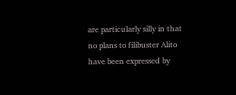are particularly silly in that no plans to filibuster Alito have been expressed by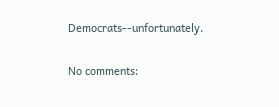Democrats--unfortunately.

No comments: